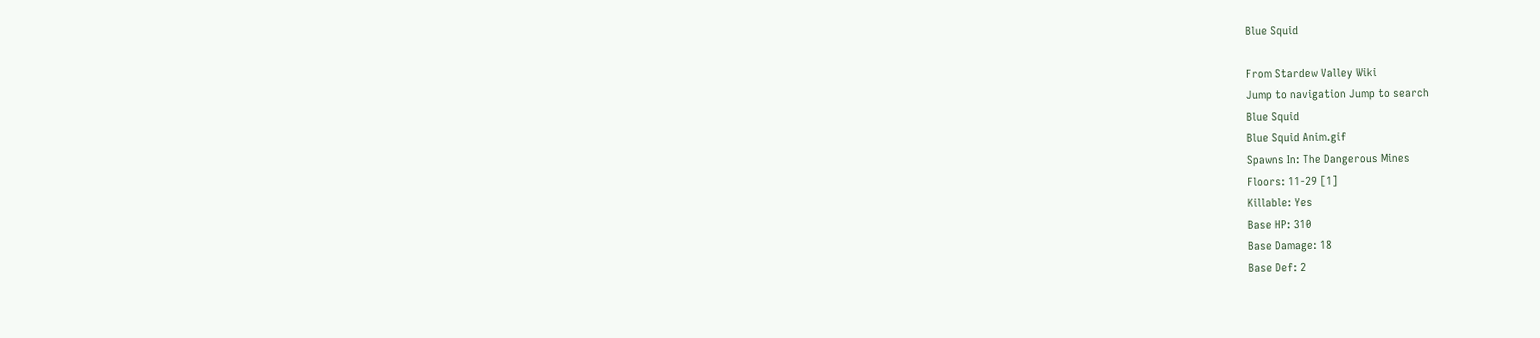Blue Squid

From Stardew Valley Wiki
Jump to navigation Jump to search
Blue Squid
Blue Squid Anim.gif
Spawns In: The Dangerous Mines
Floors: 11-29 [1]
Killable: Yes
Base HP: 310
Base Damage: 18
Base Def: 2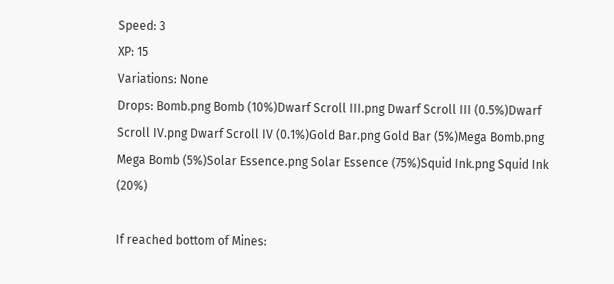Speed: 3
XP: 15
Variations: None
Drops: Bomb.png Bomb (10%)Dwarf Scroll III.png Dwarf Scroll III (0.5%)Dwarf Scroll IV.png Dwarf Scroll IV (0.1%)Gold Bar.png Gold Bar (5%)Mega Bomb.png Mega Bomb (5%)Solar Essence.png Solar Essence (75%)Squid Ink.png Squid Ink (20%)

If reached bottom of Mines: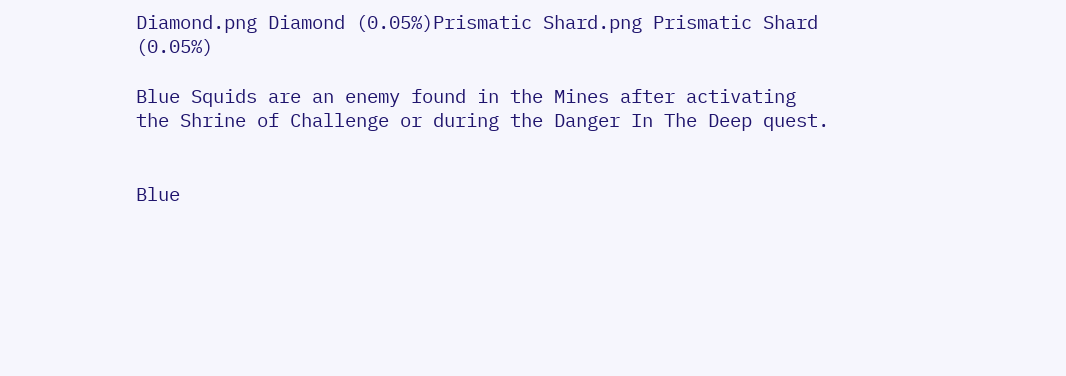Diamond.png Diamond (0.05%)Prismatic Shard.png Prismatic Shard (0.05%)

Blue Squids are an enemy found in the Mines after activating the Shrine of Challenge or during the Danger In The Deep quest.


Blue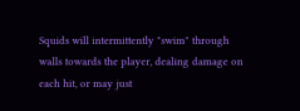Squids will intermittently "swim" through walls towards the player, dealing damage on each hit, or may just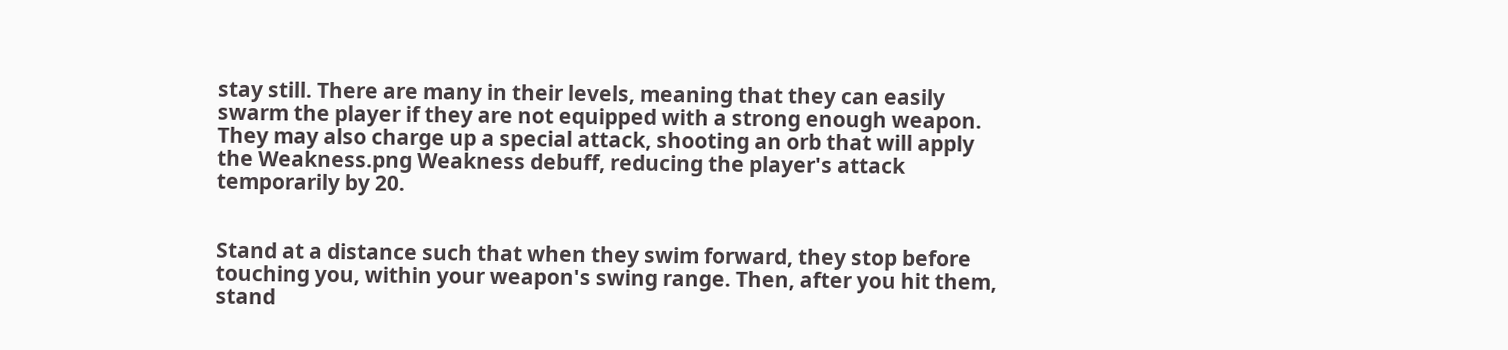stay still. There are many in their levels, meaning that they can easily swarm the player if they are not equipped with a strong enough weapon. They may also charge up a special attack, shooting an orb that will apply the Weakness.png Weakness debuff, reducing the player's attack temporarily by 20.


Stand at a distance such that when they swim forward, they stop before touching you, within your weapon's swing range. Then, after you hit them, stand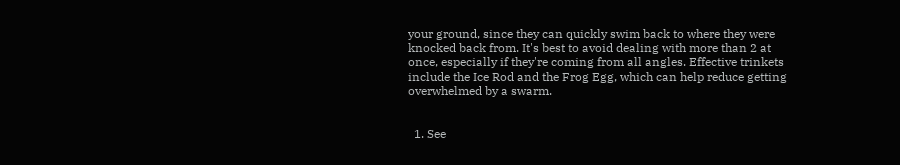your ground, since they can quickly swim back to where they were knocked back from. It's best to avoid dealing with more than 2 at once, especially if they're coming from all angles. Effective trinkets include the Ice Rod and the Frog Egg, which can help reduce getting overwhelmed by a swarm.


  1. See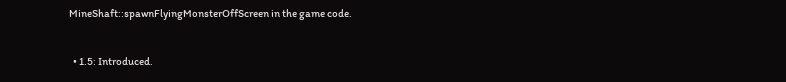MineShaft::spawnFlyingMonsterOffScreen in the game code.


  • 1.5: Introduced.